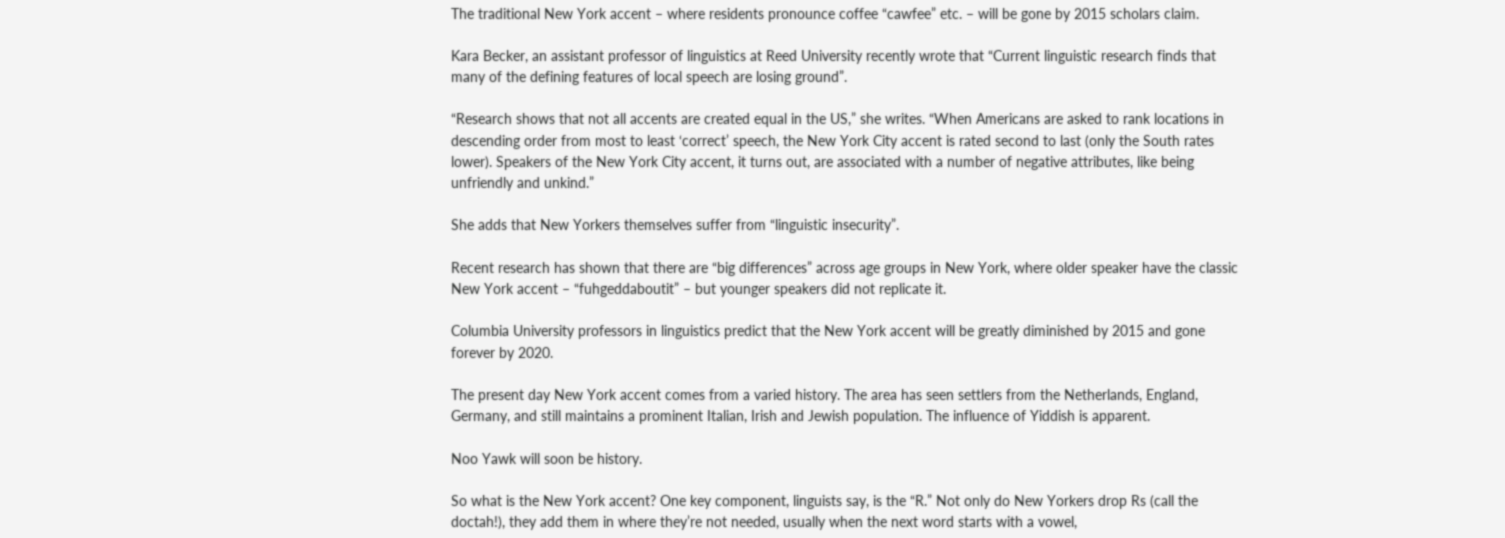The traditional New York accent – where residents pronounce coffee “cawfee” etc. – will be gone by 2015 scholars claim.

Kara Becker, an assistant professor of linguistics at Reed University recently wrote that “Current linguistic research finds that many of the defining features of local speech are losing ground”.

“Research shows that not all accents are created equal in the US,” she writes. “When Americans are asked to rank locations in descending order from most to least ‘correct’ speech, the New York City accent is rated second to last (only the South rates lower). Speakers of the New York City accent, it turns out, are associated with a number of negative attributes, like being unfriendly and unkind.”

She adds that New Yorkers themselves suffer from “linguistic insecurity”.

Recent research has shown that there are “big differences” across age groups in New York, where older speaker have the classic New York accent – “fuhgeddaboutit” – but younger speakers did not replicate it.

Columbia University professors in linguistics predict that the New York accent will be greatly diminished by 2015 and gone forever by 2020.

The present day New York accent comes from a varied history. The area has seen settlers from the Netherlands, England, Germany, and still maintains a prominent Italian, Irish and Jewish population. The influence of Yiddish is apparent.

Noo Yawk will soon be history.

So what is the New York accent? One key component, linguists say, is the “R.” Not only do New Yorkers drop Rs (call the doctah!), they add them in where they’re not needed, usually when the next word starts with a vowel,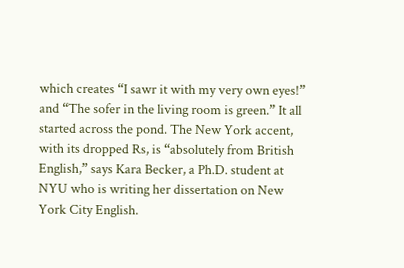which creates “I sawr it with my very own eyes!” and “The sofer in the living room is green.” It all started across the pond. The New York accent, with its dropped Rs, is “absolutely from British English,” says Kara Becker, a Ph.D. student at NYU who is writing her dissertation on New York City English.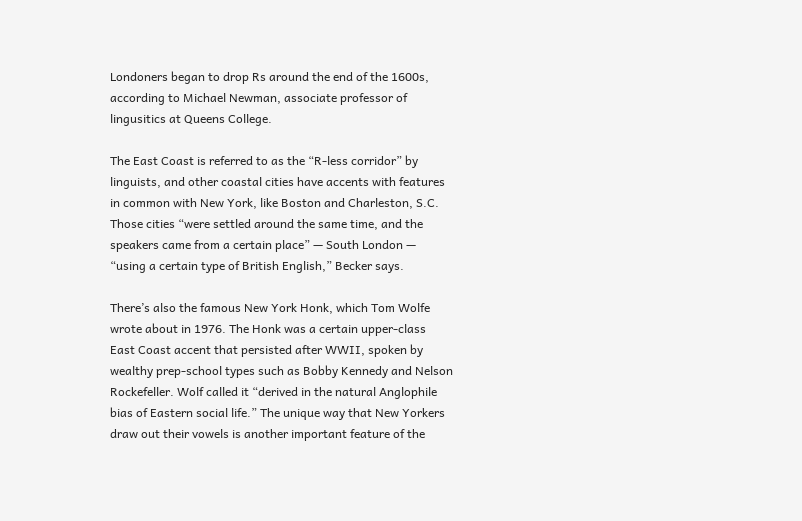Londoners began to drop Rs around the end of the 1600s, according to Michael Newman, associate professor of lingusitics at Queens College.

The East Coast is referred to as the “R-less corridor” by linguists, and other coastal cities have accents with features in common with New York, like Boston and Charleston, S.C. Those cities “were settled around the same time, and the speakers came from a certain place” — South London — “using a certain type of British English,” Becker says.

There’s also the famous New York Honk, which Tom Wolfe wrote about in 1976. The Honk was a certain upper-class East Coast accent that persisted after WWII, spoken by wealthy prep-school types such as Bobby Kennedy and Nelson Rockefeller. Wolf called it “derived in the natural Anglophile bias of Eastern social life.” The unique way that New Yorkers draw out their vowels is another important feature of the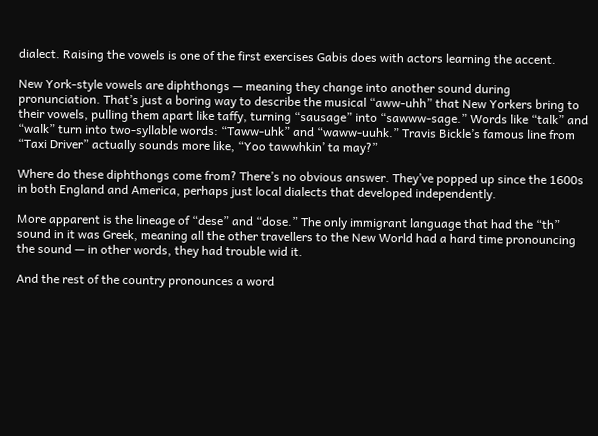dialect. Raising the vowels is one of the first exercises Gabis does with actors learning the accent.

New York-style vowels are diphthongs — meaning they change into another sound during pronunciation. That’s just a boring way to describe the musical “aww-uhh” that New Yorkers bring to their vowels, pulling them apart like taffy, turning “sausage” into “sawww-sage.” Words like “talk” and “walk” turn into two-syllable words: “Taww-uhk” and “waww-uuhk.” Travis Bickle’s famous line from “Taxi Driver” actually sounds more like, “Yoo tawwhkin’ ta may?”

Where do these diphthongs come from? There’s no obvious answer. They’ve popped up since the 1600s in both England and America, perhaps just local dialects that developed independently.

More apparent is the lineage of “dese” and “dose.” The only immigrant language that had the “th” sound in it was Greek, meaning all the other travellers to the New World had a hard time pronouncing the sound — in other words, they had trouble wid it.

And the rest of the country pronounces a word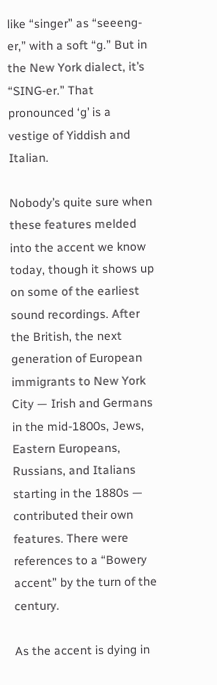like “singer” as “seeeng-er,” with a soft “g.” But in the New York dialect, it’s “SING-er.” That pronounced ‘g’ is a vestige of Yiddish and Italian.

Nobody’s quite sure when these features melded into the accent we know today, though it shows up on some of the earliest sound recordings. After the British, the next generation of European immigrants to New York City — Irish and Germans in the mid-1800s, Jews, Eastern Europeans, Russians, and Italians starting in the 1880s — contributed their own features. There were references to a “Bowery accent” by the turn of the century.

As the accent is dying in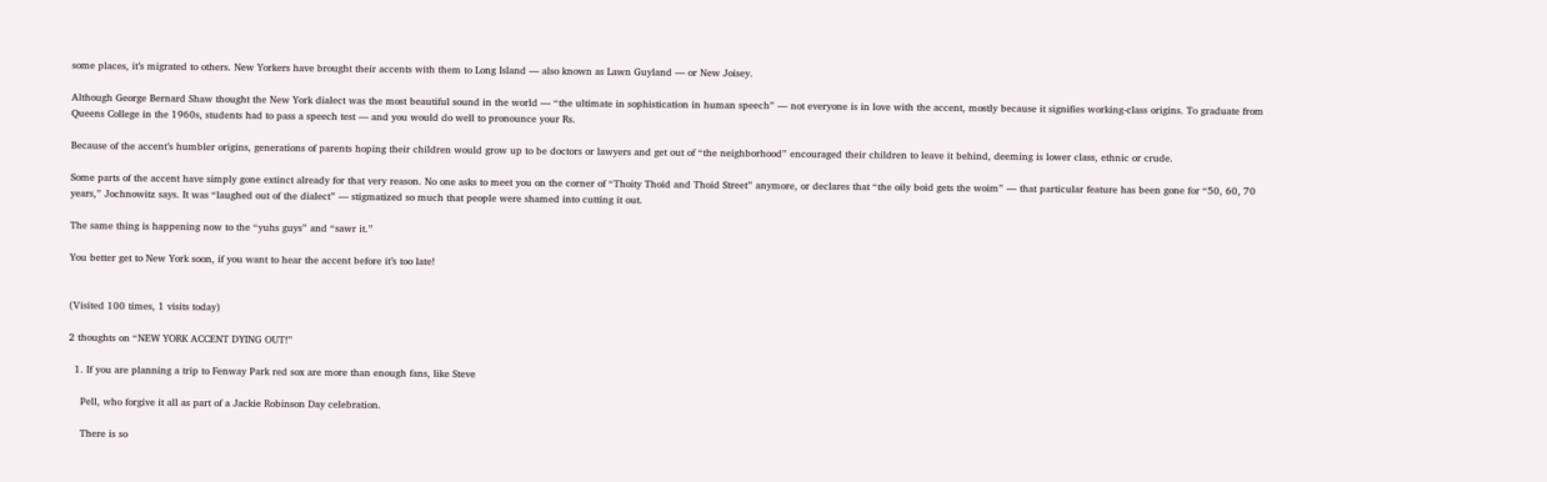some places, it’s migrated to others. New Yorkers have brought their accents with them to Long Island — also known as Lawn Guyland — or New Joisey.

Although George Bernard Shaw thought the New York dialect was the most beautiful sound in the world — “the ultimate in sophistication in human speech” — not everyone is in love with the accent, mostly because it signifies working-class origins. To graduate from Queens College in the 1960s, students had to pass a speech test — and you would do well to pronounce your Rs.

Because of the accent’s humbler origins, generations of parents hoping their children would grow up to be doctors or lawyers and get out of “the neighborhood” encouraged their children to leave it behind, deeming is lower class, ethnic or crude.

Some parts of the accent have simply gone extinct already for that very reason. No one asks to meet you on the corner of “Thoity Thoid and Thoid Street” anymore, or declares that “the oily boid gets the woim” — that particular feature has been gone for “50, 60, 70 years,” Jochnowitz says. It was “laughed out of the dialect” — stigmatized so much that people were shamed into cutting it out.

The same thing is happening now to the “yuhs guys” and “sawr it.”

You better get to New York soon, if you want to hear the accent before it’s too late!


(Visited 100 times, 1 visits today)

2 thoughts on “NEW YORK ACCENT DYING OUT!”

  1. If you are planning a trip to Fenway Park red sox are more than enough fans, like Steve

    Pell, who forgive it all as part of a Jackie Robinson Day celebration.

    There is so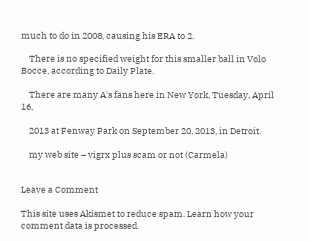much to do in 2008, causing his ERA to 2.

    There is no specified weight for this smaller ball in Volo Bocce, according to Daily Plate.

    There are many A's fans here in New York, Tuesday, April 16,

    2013 at Fenway Park on September 20, 2013, in Detroit.

    my web site – vigrx plus scam or not (Carmela)


Leave a Comment

This site uses Akismet to reduce spam. Learn how your comment data is processed.